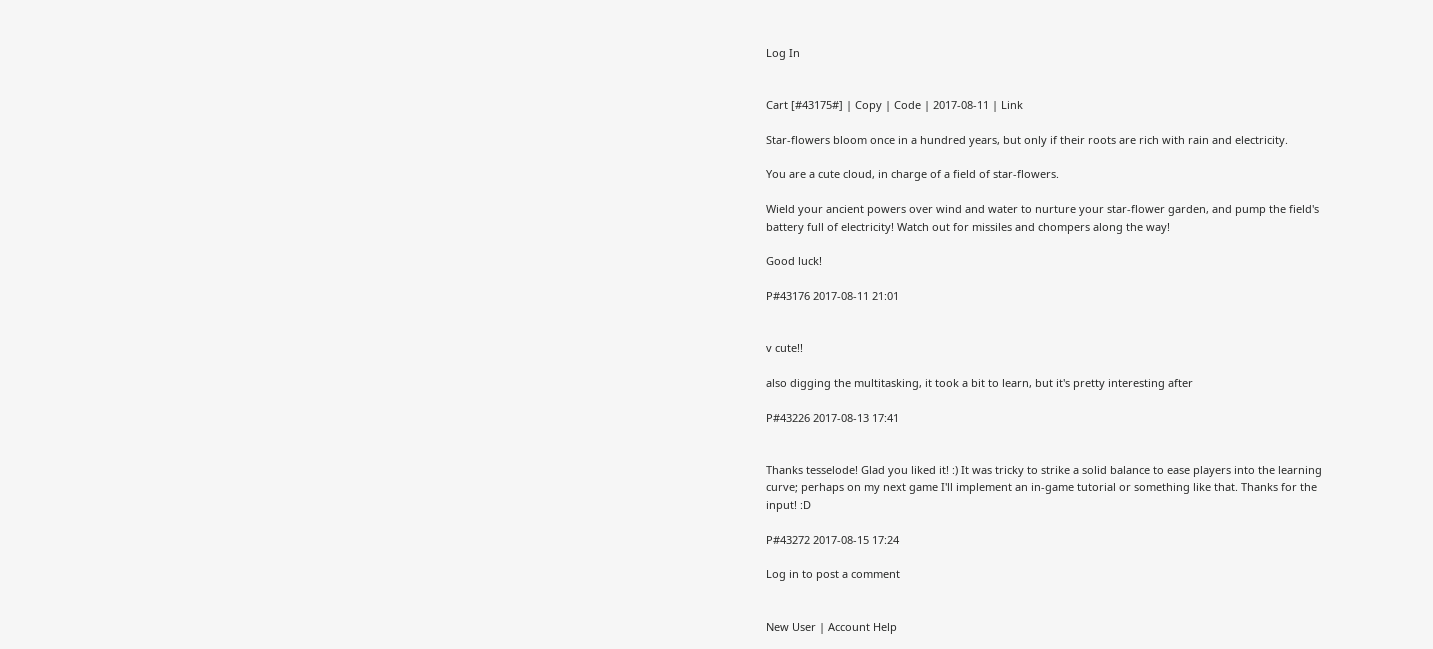Log In


Cart [#43175#] | Copy | Code | 2017-08-11 | Link

Star-flowers bloom once in a hundred years, but only if their roots are rich with rain and electricity.

You are a cute cloud, in charge of a field of star-flowers.

Wield your ancient powers over wind and water to nurture your star-flower garden, and pump the field's battery full of electricity! Watch out for missiles and chompers along the way!

Good luck!

P#43176 2017-08-11 21:01


v cute!!

also digging the multitasking, it took a bit to learn, but it's pretty interesting after

P#43226 2017-08-13 17:41


Thanks tesselode! Glad you liked it! :) It was tricky to strike a solid balance to ease players into the learning curve; perhaps on my next game I'll implement an in-game tutorial or something like that. Thanks for the input! :D

P#43272 2017-08-15 17:24

Log in to post a comment


New User | Account Help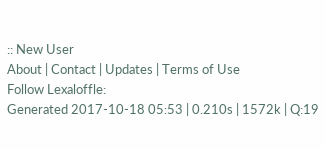:: New User
About | Contact | Updates | Terms of Use
Follow Lexaloffle:
Generated 2017-10-18 05:53 | 0.210s | 1572k | Q:19